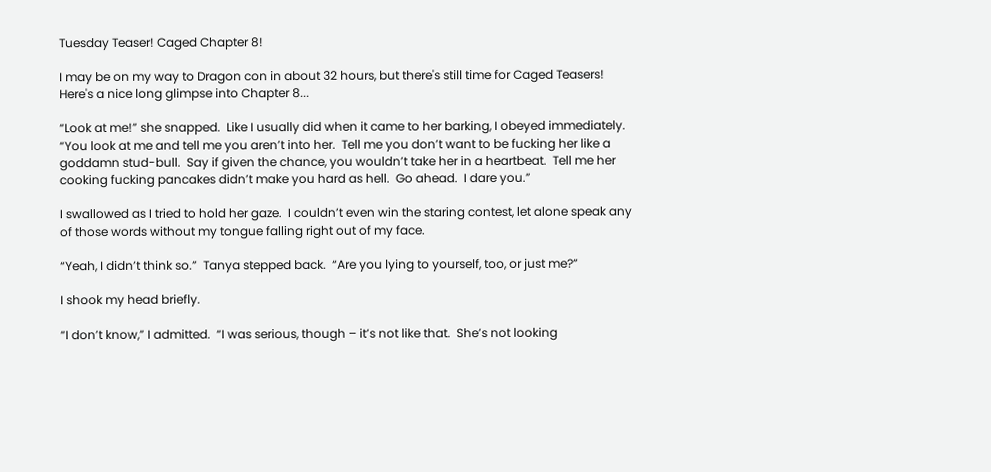Tuesday Teaser! Caged Chapter 8!

I may be on my way to Dragon con in about 32 hours, but there's still time for Caged Teasers!  Here's a nice long glimpse into Chapter 8...

“Look at me!” she snapped.  Like I usually did when it came to her barking, I obeyed immediately.  “You look at me and tell me you aren’t into her.  Tell me you don’t want to be fucking her like a goddamn stud-bull.  Say if given the chance, you wouldn’t take her in a heartbeat.  Tell me her cooking fucking pancakes didn’t make you hard as hell.  Go ahead.  I dare you.”

I swallowed as I tried to hold her gaze.  I couldn’t even win the staring contest, let alone speak any of those words without my tongue falling right out of my face.

“Yeah, I didn’t think so.”  Tanya stepped back.  “Are you lying to yourself, too, or just me?”

I shook my head briefly.

“I don’t know,” I admitted.  “I was serious, though – it’s not like that.  She’s not looking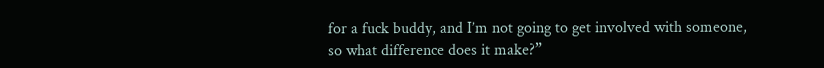for a fuck buddy, and I’m not going to get involved with someone, so what difference does it make?”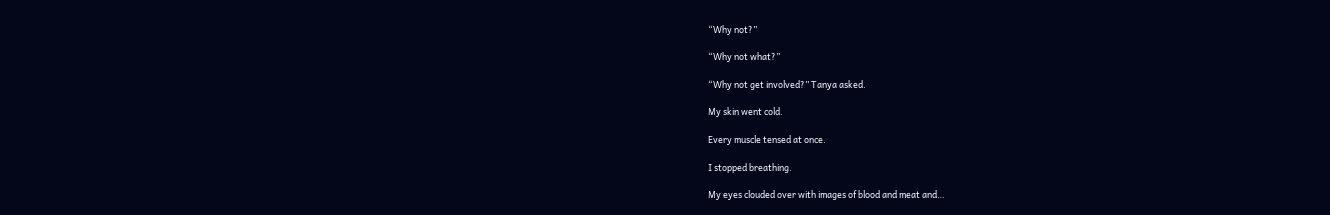“Why not?”

“Why not what?”

“Why not get involved?” Tanya asked.

My skin went cold.

Every muscle tensed at once.

I stopped breathing.

My eyes clouded over with images of blood and meat and…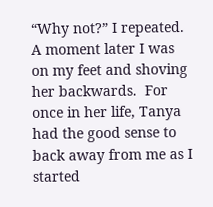“Why not?” I repeated.  A moment later I was on my feet and shoving her backwards.  For once in her life, Tanya had the good sense to back away from me as I started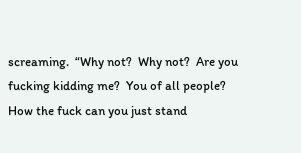screaming.  “Why not?  Why not?  Are you fucking kidding me?  You of all people?  How the fuck can you just stand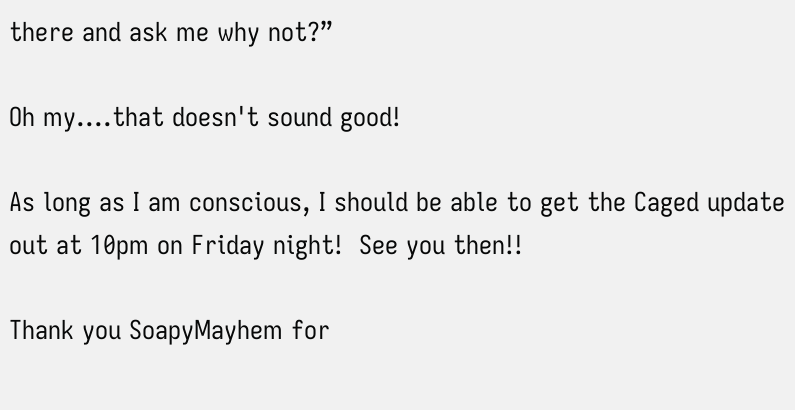there and ask me why not?”

Oh my....that doesn't sound good!

As long as I am conscious, I should be able to get the Caged update out at 10pm on Friday night!  See you then!!

Thank you SoapyMayhem for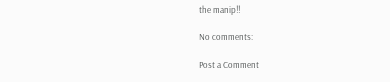the manip!!

No comments:

Post a Comment